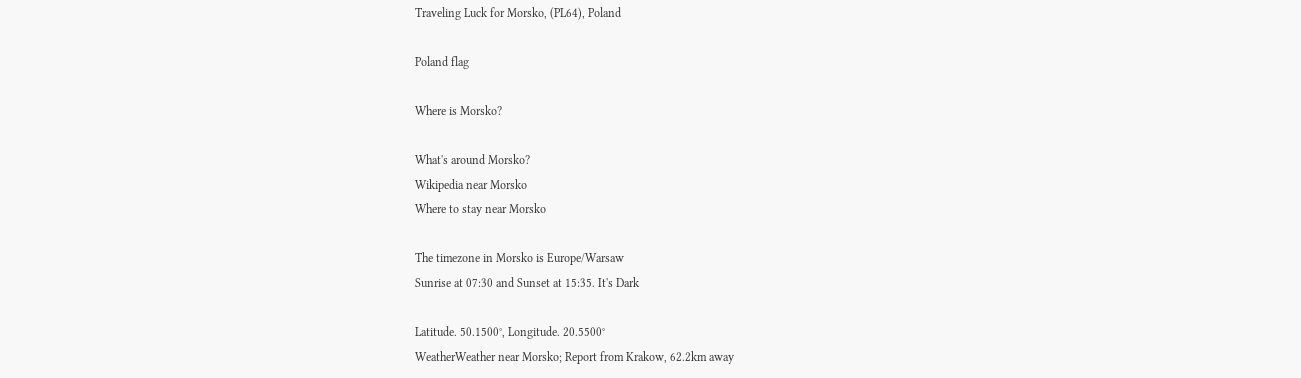Traveling Luck for Morsko, (PL64), Poland

Poland flag

Where is Morsko?

What's around Morsko?
Wikipedia near Morsko
Where to stay near Morsko

The timezone in Morsko is Europe/Warsaw
Sunrise at 07:30 and Sunset at 15:35. It's Dark

Latitude. 50.1500°, Longitude. 20.5500°
WeatherWeather near Morsko; Report from Krakow, 62.2km away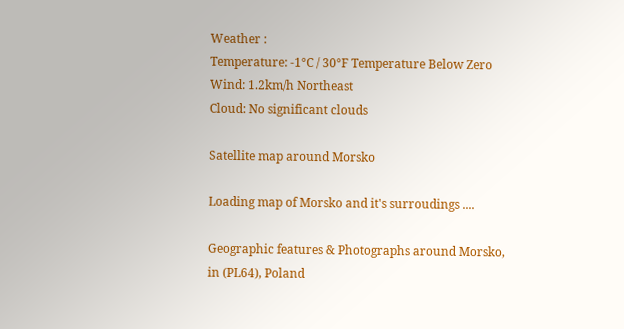Weather :
Temperature: -1°C / 30°F Temperature Below Zero
Wind: 1.2km/h Northeast
Cloud: No significant clouds

Satellite map around Morsko

Loading map of Morsko and it's surroudings ....

Geographic features & Photographs around Morsko, in (PL64), Poland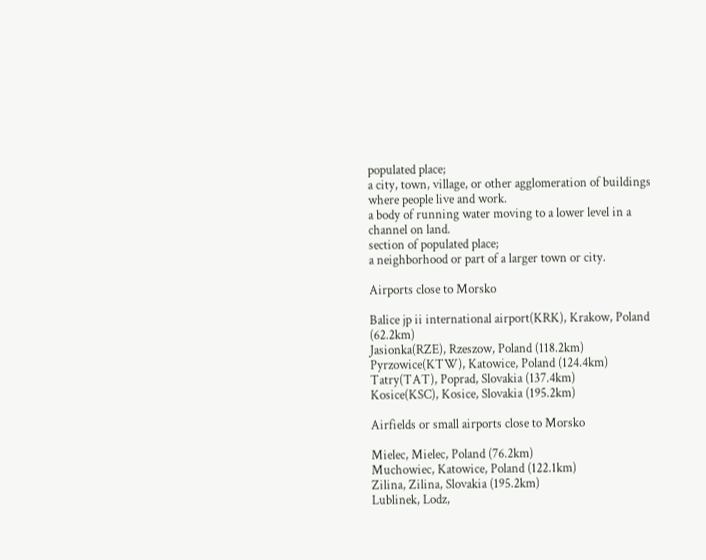populated place;
a city, town, village, or other agglomeration of buildings where people live and work.
a body of running water moving to a lower level in a channel on land.
section of populated place;
a neighborhood or part of a larger town or city.

Airports close to Morsko

Balice jp ii international airport(KRK), Krakow, Poland (62.2km)
Jasionka(RZE), Rzeszow, Poland (118.2km)
Pyrzowice(KTW), Katowice, Poland (124.4km)
Tatry(TAT), Poprad, Slovakia (137.4km)
Kosice(KSC), Kosice, Slovakia (195.2km)

Airfields or small airports close to Morsko

Mielec, Mielec, Poland (76.2km)
Muchowiec, Katowice, Poland (122.1km)
Zilina, Zilina, Slovakia (195.2km)
Lublinek, Lodz,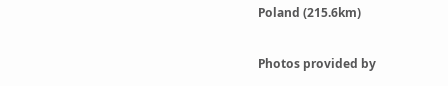Poland (215.6km)

Photos provided by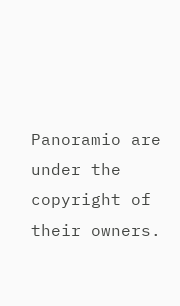Panoramio are under the copyright of their owners.